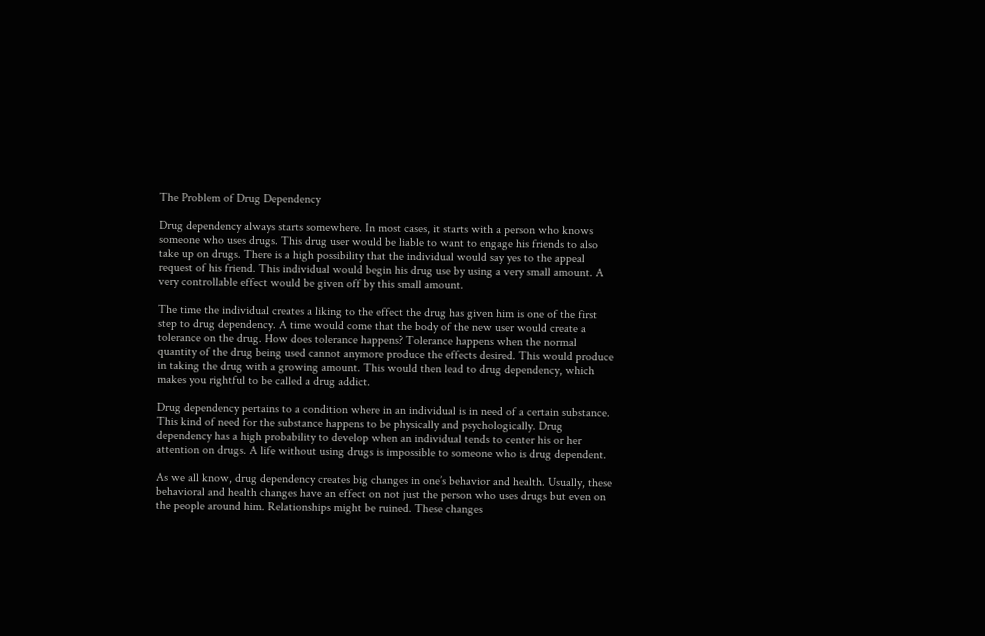The Problem of Drug Dependency

Drug dependency always starts somewhere. In most cases, it starts with a person who knows someone who uses drugs. This drug user would be liable to want to engage his friends to also take up on drugs. There is a high possibility that the individual would say yes to the appeal request of his friend. This individual would begin his drug use by using a very small amount. A very controllable effect would be given off by this small amount.

The time the individual creates a liking to the effect the drug has given him is one of the first step to drug dependency. A time would come that the body of the new user would create a tolerance on the drug. How does tolerance happens? Tolerance happens when the normal quantity of the drug being used cannot anymore produce the effects desired. This would produce in taking the drug with a growing amount. This would then lead to drug dependency, which makes you rightful to be called a drug addict.

Drug dependency pertains to a condition where in an individual is in need of a certain substance. This kind of need for the substance happens to be physically and psychologically. Drug dependency has a high probability to develop when an individual tends to center his or her attention on drugs. A life without using drugs is impossible to someone who is drug dependent.

As we all know, drug dependency creates big changes in one’s behavior and health. Usually, these behavioral and health changes have an effect on not just the person who uses drugs but even on the people around him. Relationships might be ruined. These changes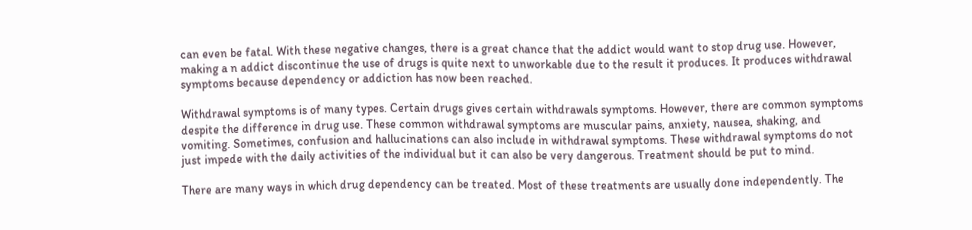can even be fatal. With these negative changes, there is a great chance that the addict would want to stop drug use. However, making a n addict discontinue the use of drugs is quite next to unworkable due to the result it produces. It produces withdrawal symptoms because dependency or addiction has now been reached.

Withdrawal symptoms is of many types. Certain drugs gives certain withdrawals symptoms. However, there are common symptoms despite the difference in drug use. These common withdrawal symptoms are muscular pains, anxiety, nausea, shaking, and vomiting. Sometimes, confusion and hallucinations can also include in withdrawal symptoms. These withdrawal symptoms do not just impede with the daily activities of the individual but it can also be very dangerous. Treatment should be put to mind.

There are many ways in which drug dependency can be treated. Most of these treatments are usually done independently. The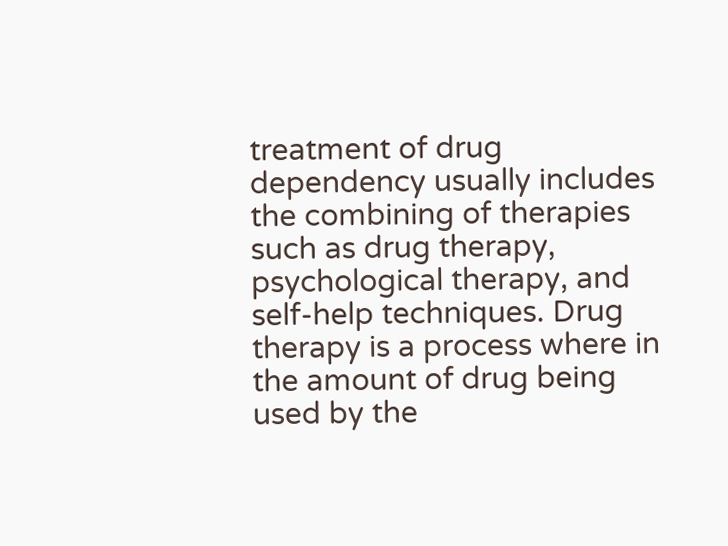treatment of drug dependency usually includes the combining of therapies such as drug therapy, psychological therapy, and self-help techniques. Drug therapy is a process where in the amount of drug being used by the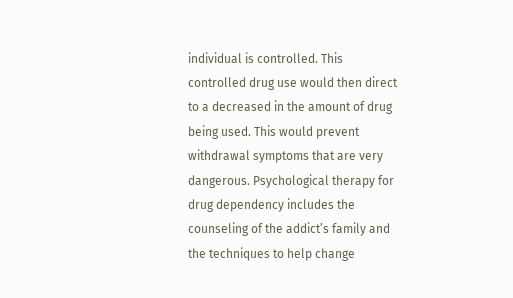individual is controlled. This controlled drug use would then direct to a decreased in the amount of drug being used. This would prevent withdrawal symptoms that are very dangerous. Psychological therapy for drug dependency includes the counseling of the addict’s family and the techniques to help change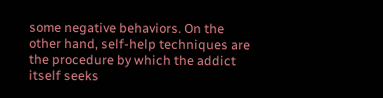some negative behaviors. On the other hand, self-help techniques are the procedure by which the addict itself seeks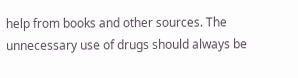help from books and other sources. The unnecessary use of drugs should always be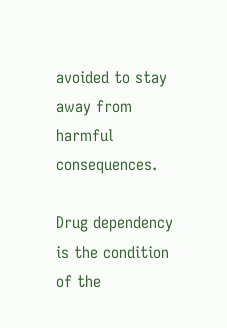avoided to stay away from harmful consequences.

Drug dependency is the condition of the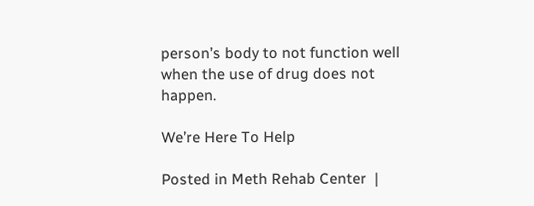person’s body to not function well when the use of drug does not happen.

We’re Here To Help

Posted in Meth Rehab Center  |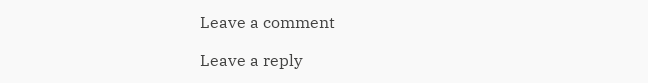Leave a comment

Leave a reply